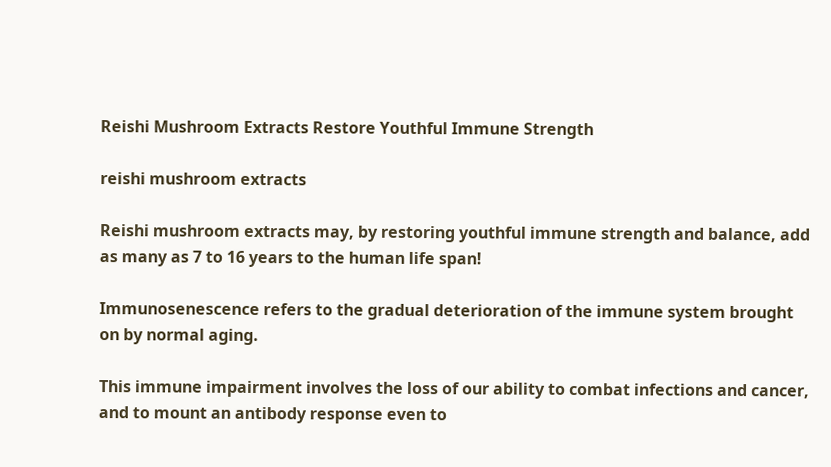Reishi Mushroom Extracts Restore Youthful Immune Strength

reishi mushroom extracts

Reishi mushroom extracts may, by restoring youthful immune strength and balance, add as many as 7 to 16 years to the human life span!

Immunosenescence refers to the gradual deterioration of the immune system brought on by normal aging.

This immune impairment involves the loss of our ability to combat infections and cancer, and to mount an antibody response even to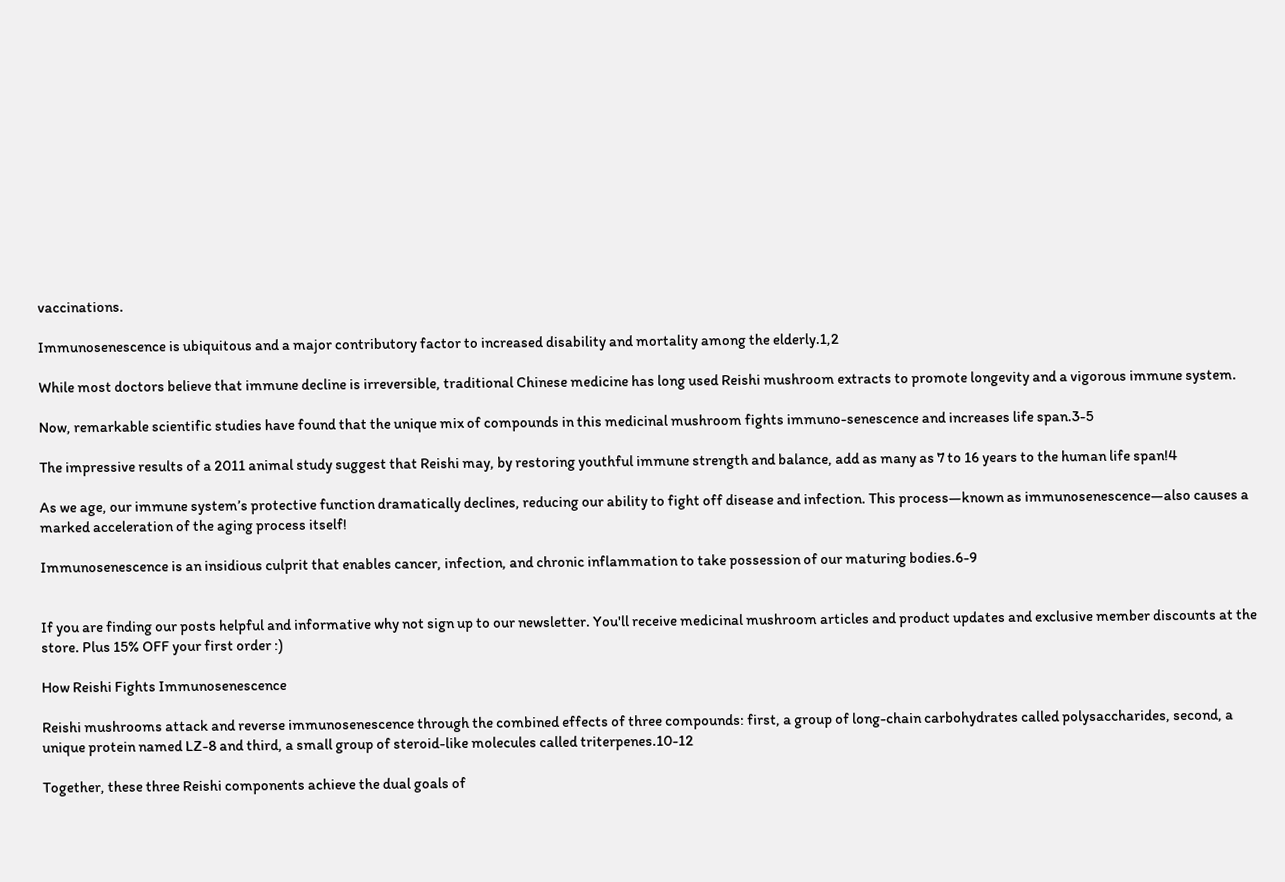vaccinations.

Immunosenescence is ubiquitous and a major contributory factor to increased disability and mortality among the elderly.1,2

While most doctors believe that immune decline is irreversible, traditional Chinese medicine has long used Reishi mushroom extracts to promote longevity and a vigorous immune system.

Now, remarkable scientific studies have found that the unique mix of compounds in this medicinal mushroom fights immuno-senescence and increases life span.3-5

The impressive results of a 2011 animal study suggest that Reishi may, by restoring youthful immune strength and balance, add as many as 7 to 16 years to the human life span!4

As we age, our immune system’s protective function dramatically declines, reducing our ability to fight off disease and infection. This process—known as immunosenescence—also causes a marked acceleration of the aging process itself!

Immunosenescence is an insidious culprit that enables cancer, infection, and chronic inflammation to take possession of our maturing bodies.6-9


If you are finding our posts helpful and informative why not sign up to our newsletter. You'll receive medicinal mushroom articles and product updates and exclusive member discounts at the store. Plus 15% OFF your first order :)

How Reishi Fights Immunosenescence

Reishi mushrooms attack and reverse immunosenescence through the combined effects of three compounds: first, a group of long-chain carbohydrates called polysaccharides, second, a unique protein named LZ-8 and third, a small group of steroid-like molecules called triterpenes.10-12

Together, these three Reishi components achieve the dual goals of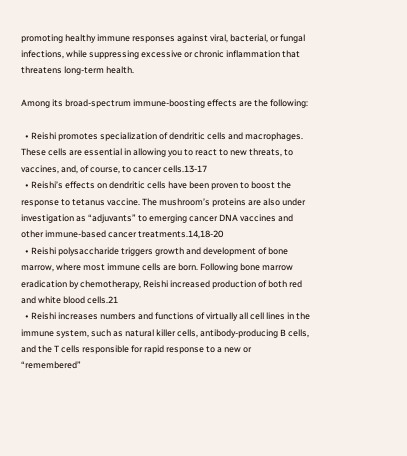promoting healthy immune responses against viral, bacterial, or fungal infections, while suppressing excessive or chronic inflammation that threatens long-term health.

Among its broad-spectrum immune-boosting effects are the following:

  • Reishi promotes specialization of dendritic cells and macrophages. These cells are essential in allowing you to react to new threats, to vaccines, and, of course, to cancer cells.13-17
  • Reishi’s effects on dendritic cells have been proven to boost the response to tetanus vaccine. The mushroom’s proteins are also under investigation as “adjuvants” to emerging cancer DNA vaccines and other immune-based cancer treatments.14,18-20
  • Reishi polysaccharide triggers growth and development of bone marrow, where most immune cells are born. Following bone marrow eradication by chemotherapy, Reishi increased production of both red and white blood cells.21
  • Reishi increases numbers and functions of virtually all cell lines in the immune system, such as natural killer cells, antibody-producing B cells, and the T cells responsible for rapid response to a new or “remembered”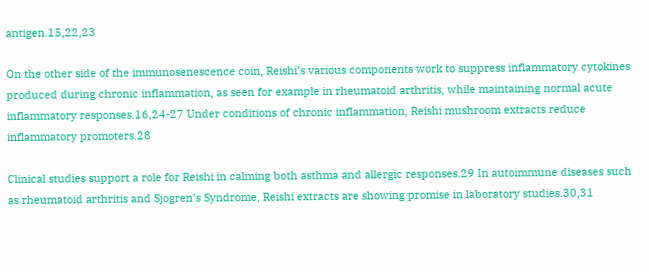antigen.15,22,23

On the other side of the immunosenescence coin, Reishi’s various components work to suppress inflammatory cytokines produced during chronic inflammation, as seen for example in rheumatoid arthritis, while maintaining normal acute inflammatory responses.16,24-27 Under conditions of chronic inflammation, Reishi mushroom extracts reduce inflammatory promoters.28

Clinical studies support a role for Reishi in calming both asthma and allergic responses.29 In autoimmune diseases such as rheumatoid arthritis and Sjogren’s Syndrome, Reishi extracts are showing promise in laboratory studies.30,31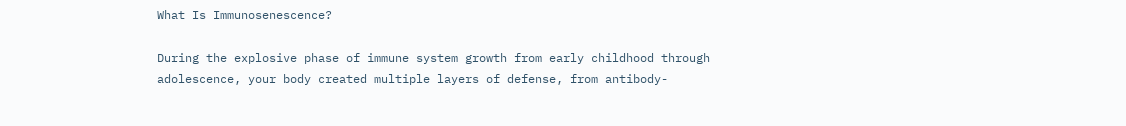What Is Immunosenescence?

During the explosive phase of immune system growth from early childhood through adolescence, your body created multiple layers of defense, from antibody-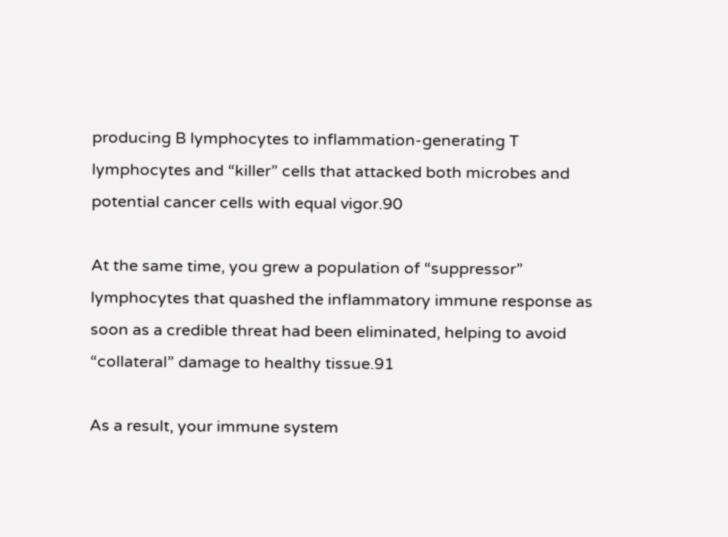producing B lymphocytes to inflammation-generating T lymphocytes and “killer” cells that attacked both microbes and potential cancer cells with equal vigor.90

At the same time, you grew a population of “suppressor” lymphocytes that quashed the inflammatory immune response as soon as a credible threat had been eliminated, helping to avoid “collateral” damage to healthy tissue.91

As a result, your immune system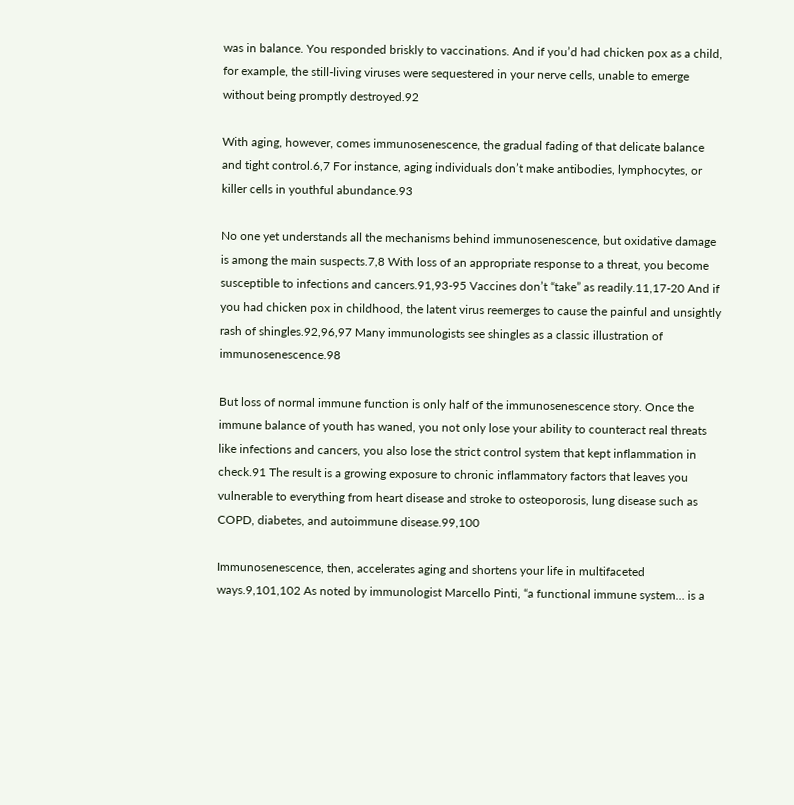was in balance. You responded briskly to vaccinations. And if you’d had chicken pox as a child, for example, the still-living viruses were sequestered in your nerve cells, unable to emerge without being promptly destroyed.92

With aging, however, comes immunosenescence, the gradual fading of that delicate balance and tight control.6,7 For instance, aging individuals don’t make antibodies, lymphocytes, or killer cells in youthful abundance.93

No one yet understands all the mechanisms behind immunosenescence, but oxidative damage is among the main suspects.7,8 With loss of an appropriate response to a threat, you become susceptible to infections and cancers.91,93-95 Vaccines don’t “take” as readily.11,17-20 And if you had chicken pox in childhood, the latent virus reemerges to cause the painful and unsightly rash of shingles.92,96,97 Many immunologists see shingles as a classic illustration of immunosenescence.98

But loss of normal immune function is only half of the immunosenescence story. Once the immune balance of youth has waned, you not only lose your ability to counteract real threats like infections and cancers, you also lose the strict control system that kept inflammation in check.91 The result is a growing exposure to chronic inflammatory factors that leaves you vulnerable to everything from heart disease and stroke to osteoporosis, lung disease such as COPD, diabetes, and autoimmune disease.99,100

Immunosenescence, then, accelerates aging and shortens your life in multifaceted ways.9,101,102 As noted by immunologist Marcello Pinti, “a functional immune system… is a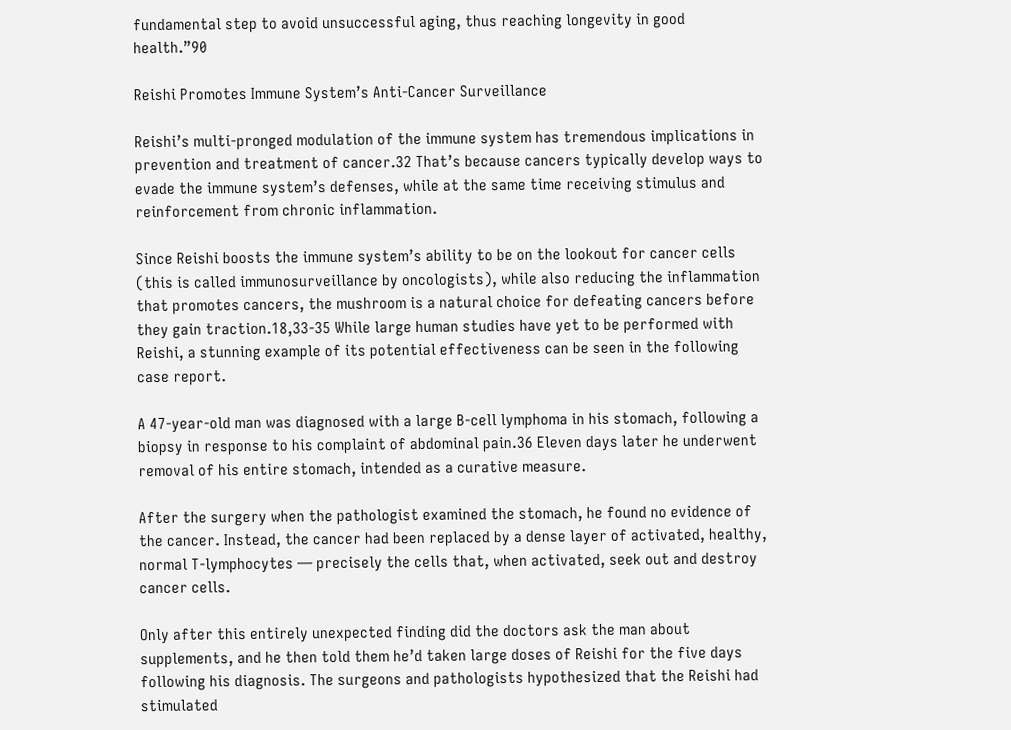fundamental step to avoid unsuccessful aging, thus reaching longevity in good health.”90

Reishi Promotes Immune System’s Anti-Cancer Surveillance

Reishi’s multi-pronged modulation of the immune system has tremendous implications in prevention and treatment of cancer.32 That’s because cancers typically develop ways to evade the immune system’s defenses, while at the same time receiving stimulus and reinforcement from chronic inflammation.

Since Reishi boosts the immune system’s ability to be on the lookout for cancer cells (this is called immunosurveillance by oncologists), while also reducing the inflammation that promotes cancers, the mushroom is a natural choice for defeating cancers before they gain traction.18,33-35 While large human studies have yet to be performed with Reishi, a stunning example of its potential effectiveness can be seen in the following case report.

A 47-year-old man was diagnosed with a large B-cell lymphoma in his stomach, following a biopsy in response to his complaint of abdominal pain.36 Eleven days later he underwent removal of his entire stomach, intended as a curative measure.

After the surgery when the pathologist examined the stomach, he found no evidence of the cancer. Instead, the cancer had been replaced by a dense layer of activated, healthy, normal T-lymphocytes — precisely the cells that, when activated, seek out and destroy cancer cells.

Only after this entirely unexpected finding did the doctors ask the man about supplements, and he then told them he’d taken large doses of Reishi for the five days following his diagnosis. The surgeons and pathologists hypothesized that the Reishi had stimulated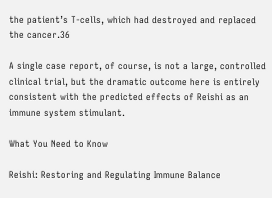the patient’s T-cells, which had destroyed and replaced the cancer.36

A single case report, of course, is not a large, controlled clinical trial, but the dramatic outcome here is entirely consistent with the predicted effects of Reishi as an immune system stimulant.

What You Need to Know

Reishi: Restoring and Regulating Immune Balance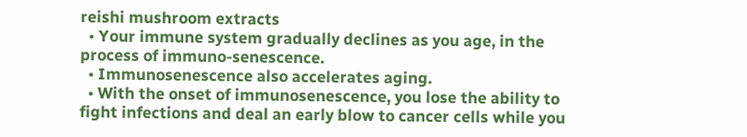reishi mushroom extracts
  • Your immune system gradually declines as you age, in the process of immuno-senescence.
  • Immunosenescence also accelerates aging.
  • With the onset of immunosenescence, you lose the ability to fight infections and deal an early blow to cancer cells while you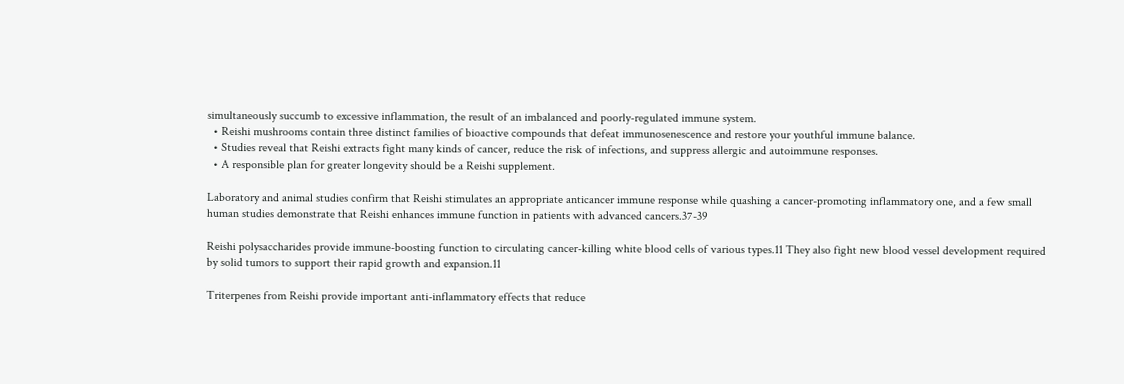simultaneously succumb to excessive inflammation, the result of an imbalanced and poorly-regulated immune system.
  • Reishi mushrooms contain three distinct families of bioactive compounds that defeat immunosenescence and restore your youthful immune balance.
  • Studies reveal that Reishi extracts fight many kinds of cancer, reduce the risk of infections, and suppress allergic and autoimmune responses.
  • A responsible plan for greater longevity should be a Reishi supplement.

Laboratory and animal studies confirm that Reishi stimulates an appropriate anticancer immune response while quashing a cancer-promoting inflammatory one, and a few small human studies demonstrate that Reishi enhances immune function in patients with advanced cancers.37-39

Reishi polysaccharides provide immune-boosting function to circulating cancer-killing white blood cells of various types.11 They also fight new blood vessel development required by solid tumors to support their rapid growth and expansion.11

Triterpenes from Reishi provide important anti-inflammatory effects that reduce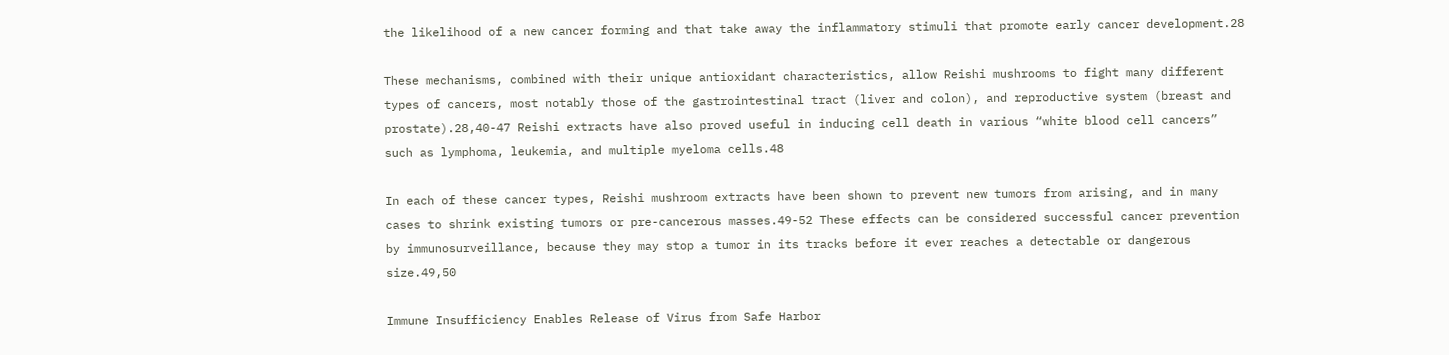the likelihood of a new cancer forming and that take away the inflammatory stimuli that promote early cancer development.28

These mechanisms, combined with their unique antioxidant characteristics, allow Reishi mushrooms to fight many different types of cancers, most notably those of the gastrointestinal tract (liver and colon), and reproductive system (breast and prostate).28,40-47 Reishi extracts have also proved useful in inducing cell death in various “white blood cell cancers” such as lymphoma, leukemia, and multiple myeloma cells.48

In each of these cancer types, Reishi mushroom extracts have been shown to prevent new tumors from arising, and in many cases to shrink existing tumors or pre-cancerous masses.49-52 These effects can be considered successful cancer prevention by immunosurveillance, because they may stop a tumor in its tracks before it ever reaches a detectable or dangerous size.49,50

Immune Insufficiency Enables Release of Virus from Safe Harbor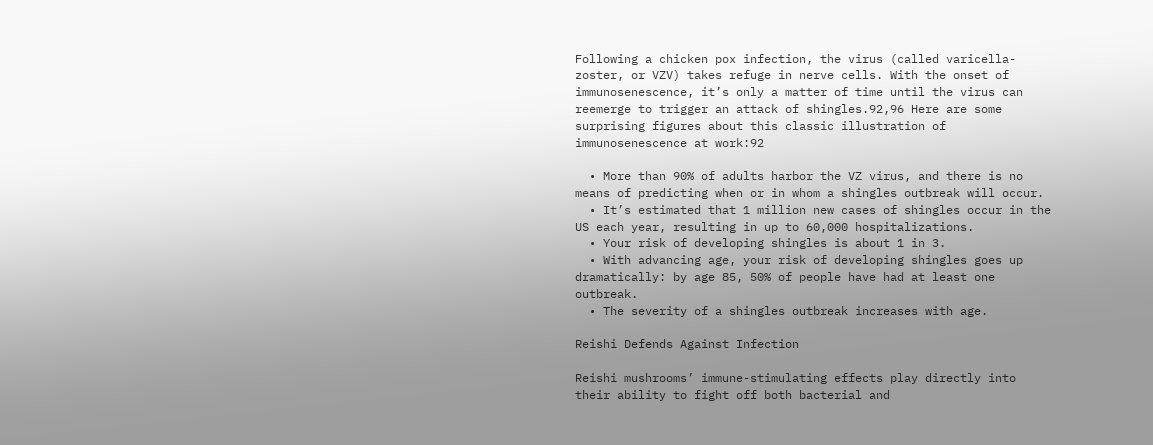Following a chicken pox infection, the virus (called varicella-zoster, or VZV) takes refuge in nerve cells. With the onset of immunosenescence, it’s only a matter of time until the virus can reemerge to trigger an attack of shingles.92,96 Here are some surprising figures about this classic illustration of immunosenescence at work:92

  • More than 90% of adults harbor the VZ virus, and there is no means of predicting when or in whom a shingles outbreak will occur.
  • It’s estimated that 1 million new cases of shingles occur in the US each year, resulting in up to 60,000 hospitalizations.
  • Your risk of developing shingles is about 1 in 3.
  • With advancing age, your risk of developing shingles goes up dramatically: by age 85, 50% of people have had at least one outbreak.
  • The severity of a shingles outbreak increases with age.

Reishi Defends Against Infection

Reishi mushrooms’ immune-stimulating effects play directly into their ability to fight off both bacterial and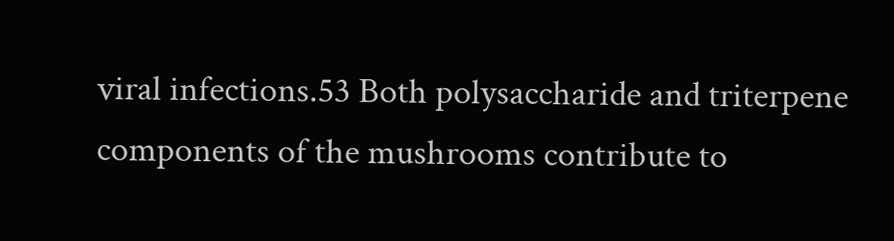viral infections.53 Both polysaccharide and triterpene components of the mushrooms contribute to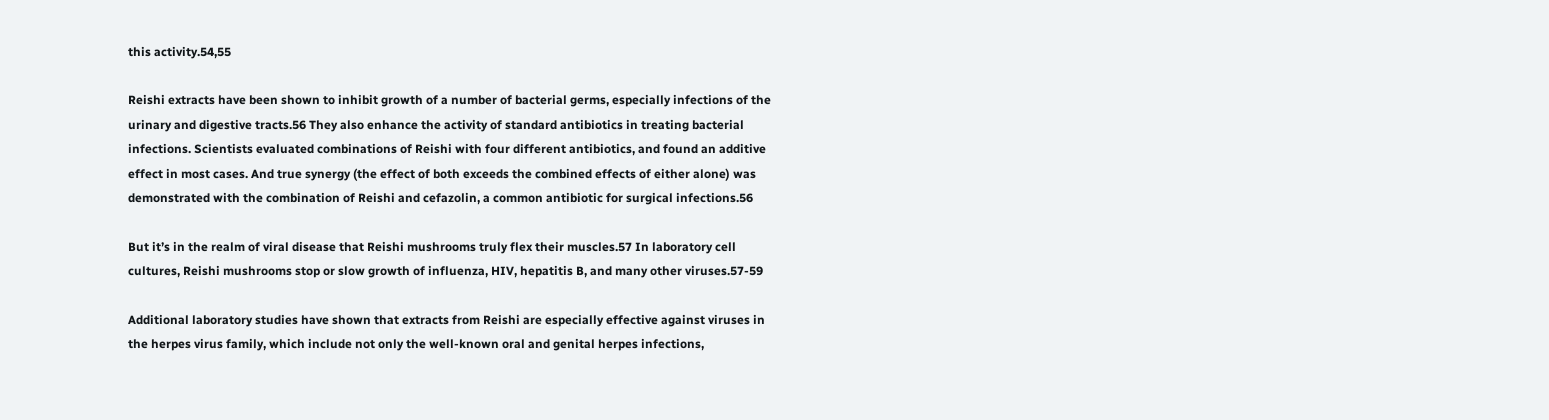this activity.54,55

Reishi extracts have been shown to inhibit growth of a number of bacterial germs, especially infections of the urinary and digestive tracts.56 They also enhance the activity of standard antibiotics in treating bacterial infections. Scientists evaluated combinations of Reishi with four different antibiotics, and found an additive effect in most cases. And true synergy (the effect of both exceeds the combined effects of either alone) was demonstrated with the combination of Reishi and cefazolin, a common antibiotic for surgical infections.56

But it’s in the realm of viral disease that Reishi mushrooms truly flex their muscles.57 In laboratory cell cultures, Reishi mushrooms stop or slow growth of influenza, HIV, hepatitis B, and many other viruses.57-59

Additional laboratory studies have shown that extracts from Reishi are especially effective against viruses in the herpes virus family, which include not only the well-known oral and genital herpes infections,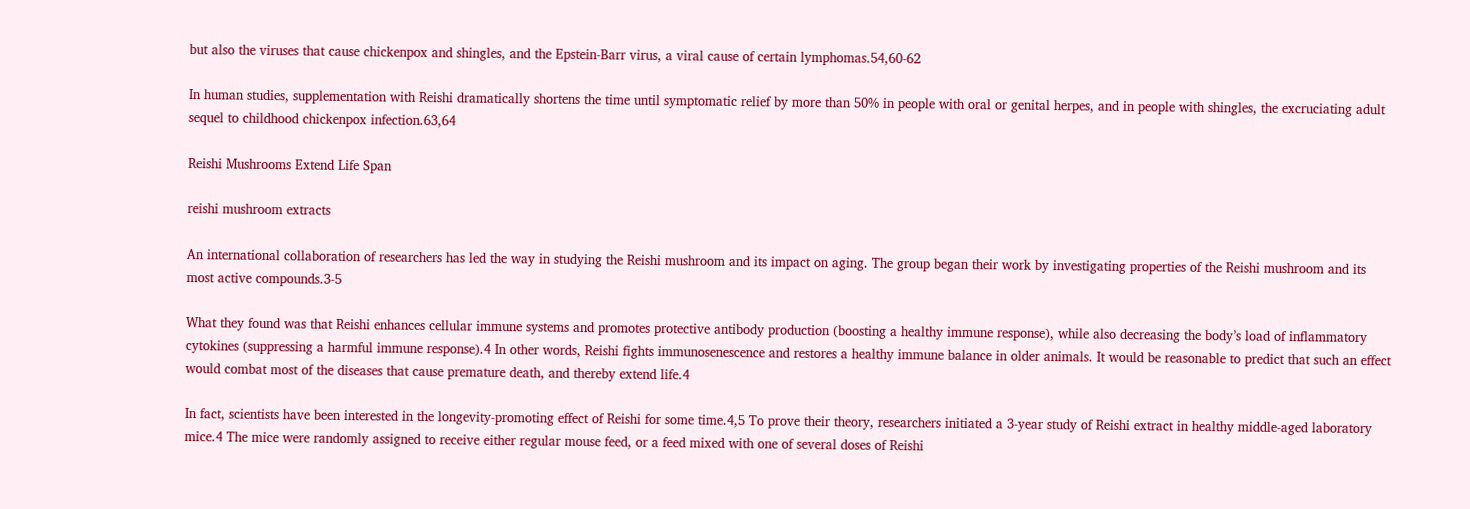but also the viruses that cause chickenpox and shingles, and the Epstein-Barr virus, a viral cause of certain lymphomas.54,60-62

In human studies, supplementation with Reishi dramatically shortens the time until symptomatic relief by more than 50% in people with oral or genital herpes, and in people with shingles, the excruciating adult sequel to childhood chickenpox infection.63,64

Reishi Mushrooms Extend Life Span

reishi mushroom extracts

An international collaboration of researchers has led the way in studying the Reishi mushroom and its impact on aging. The group began their work by investigating properties of the Reishi mushroom and its most active compounds.3-5

What they found was that Reishi enhances cellular immune systems and promotes protective antibody production (boosting a healthy immune response), while also decreasing the body’s load of inflammatory cytokines (suppressing a harmful immune response).4 In other words, Reishi fights immunosenescence and restores a healthy immune balance in older animals. It would be reasonable to predict that such an effect would combat most of the diseases that cause premature death, and thereby extend life.4

In fact, scientists have been interested in the longevity-promoting effect of Reishi for some time.4,5 To prove their theory, researchers initiated a 3-year study of Reishi extract in healthy middle-aged laboratory mice.4 The mice were randomly assigned to receive either regular mouse feed, or a feed mixed with one of several doses of Reishi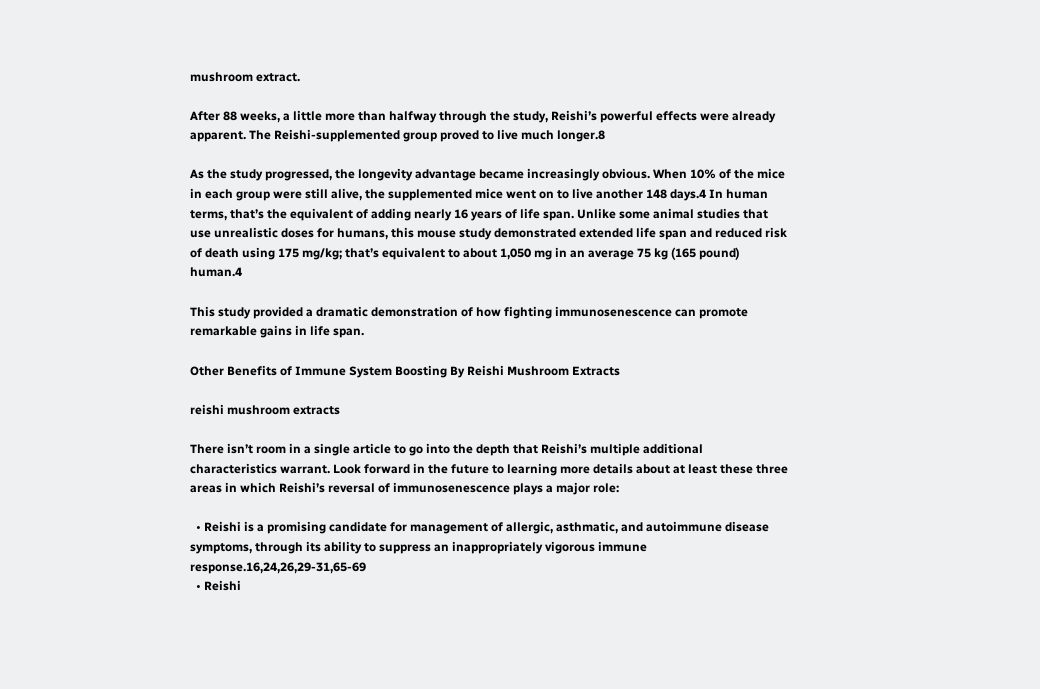mushroom extract.

After 88 weeks, a little more than halfway through the study, Reishi’s powerful effects were already apparent. The Reishi-supplemented group proved to live much longer.8

As the study progressed, the longevity advantage became increasingly obvious. When 10% of the mice in each group were still alive, the supplemented mice went on to live another 148 days.4 In human terms, that’s the equivalent of adding nearly 16 years of life span. Unlike some animal studies that use unrealistic doses for humans, this mouse study demonstrated extended life span and reduced risk of death using 175 mg/kg; that’s equivalent to about 1,050 mg in an average 75 kg (165 pound) human.4

This study provided a dramatic demonstration of how fighting immunosenescence can promote remarkable gains in life span.

Other Benefits of Immune System Boosting By Reishi Mushroom Extracts

reishi mushroom extracts

There isn’t room in a single article to go into the depth that Reishi’s multiple additional characteristics warrant. Look forward in the future to learning more details about at least these three areas in which Reishi’s reversal of immunosenescence plays a major role:

  • Reishi is a promising candidate for management of allergic, asthmatic, and autoimmune disease symptoms, through its ability to suppress an inappropriately vigorous immune response.16,24,26,29-31,65-69
  • Reishi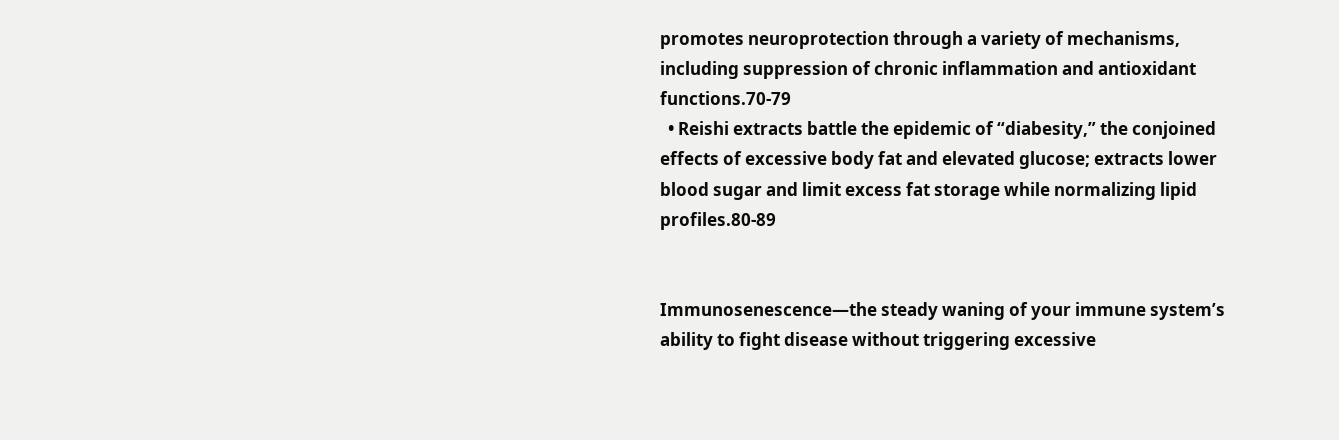promotes neuroprotection through a variety of mechanisms, including suppression of chronic inflammation and antioxidant functions.70-79
  • Reishi extracts battle the epidemic of “diabesity,” the conjoined effects of excessive body fat and elevated glucose; extracts lower blood sugar and limit excess fat storage while normalizing lipid profiles.80-89


Immunosenescence—the steady waning of your immune system’s ability to fight disease without triggering excessive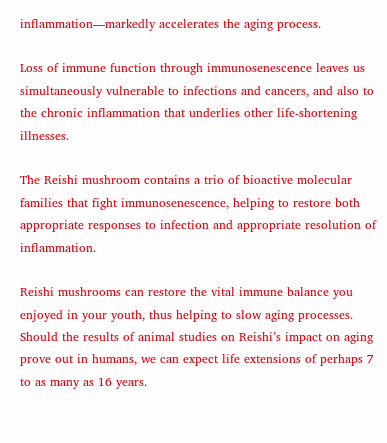inflammation—markedly accelerates the aging process.

Loss of immune function through immunosenescence leaves us simultaneously vulnerable to infections and cancers, and also to the chronic inflammation that underlies other life-shortening illnesses.

The Reishi mushroom contains a trio of bioactive molecular families that fight immunosenescence, helping to restore both appropriate responses to infection and appropriate resolution of inflammation.

Reishi mushrooms can restore the vital immune balance you enjoyed in your youth, thus helping to slow aging processes. Should the results of animal studies on Reishi’s impact on aging prove out in humans, we can expect life extensions of perhaps 7 to as many as 16 years.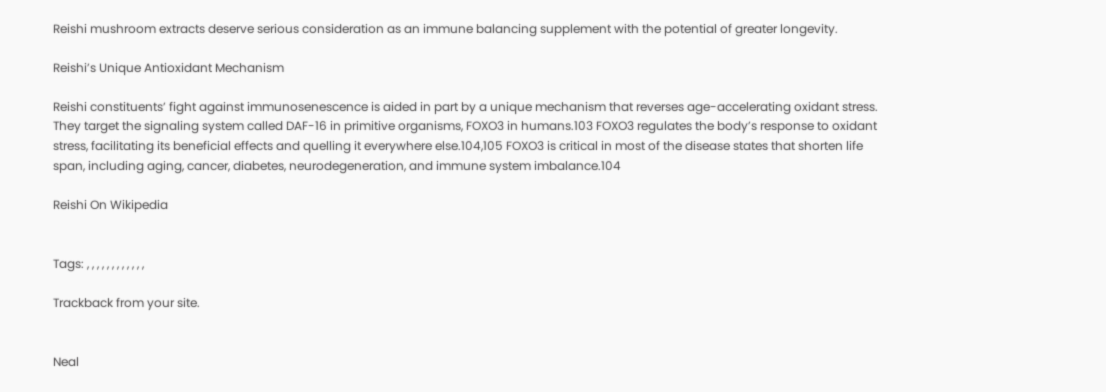Reishi mushroom extracts deserve serious consideration as an immune balancing supplement with the potential of greater longevity.

Reishi’s Unique Antioxidant Mechanism

Reishi constituents’ fight against immunosenescence is aided in part by a unique mechanism that reverses age-accelerating oxidant stress. They target the signaling system called DAF-16 in primitive organisms, FOXO3 in humans.103 FOXO3 regulates the body’s response to oxidant stress, facilitating its beneficial effects and quelling it everywhere else.104,105 FOXO3 is critical in most of the disease states that shorten life span, including aging, cancer, diabetes, neurodegeneration, and immune system imbalance.104

Reishi On Wikipedia


Tags: , , , , , , , , , , , ,

Trackback from your site.


Neal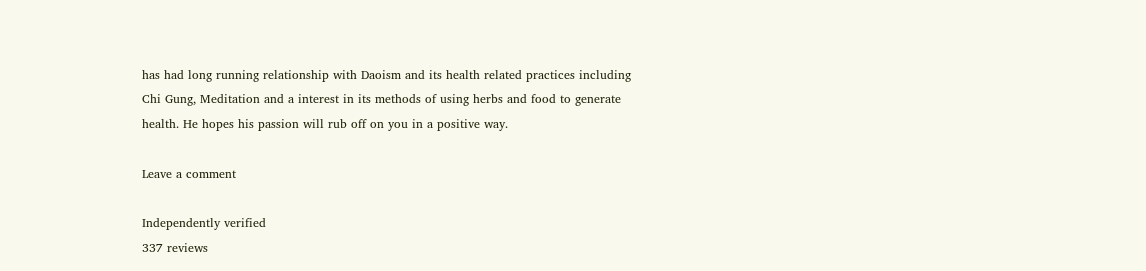has had long running relationship with Daoism and its health related practices including Chi Gung, Meditation and a interest in its methods of using herbs and food to generate health. He hopes his passion will rub off on you in a positive way.

Leave a comment

Independently verified
337 reviews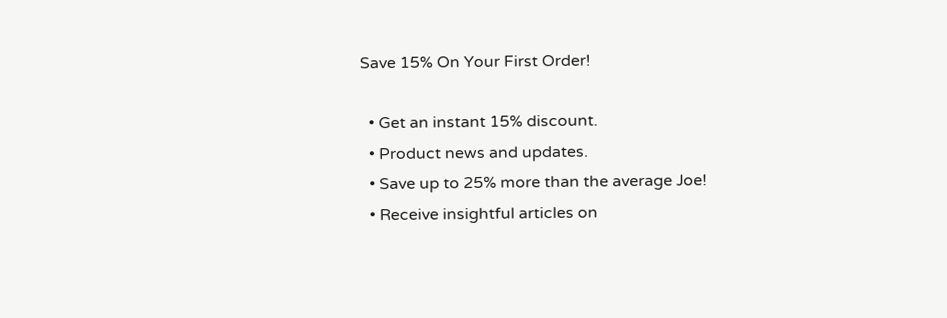Save 15% On Your First Order!

  • Get an instant 15% discount.
  • Product news and updates.
  • Save up to 25% more than the average Joe!
  • Receive insightful articles on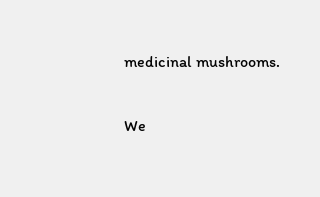medicinal mushrooms.

We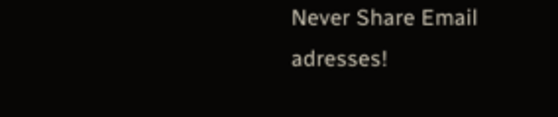Never Share Email adresses!